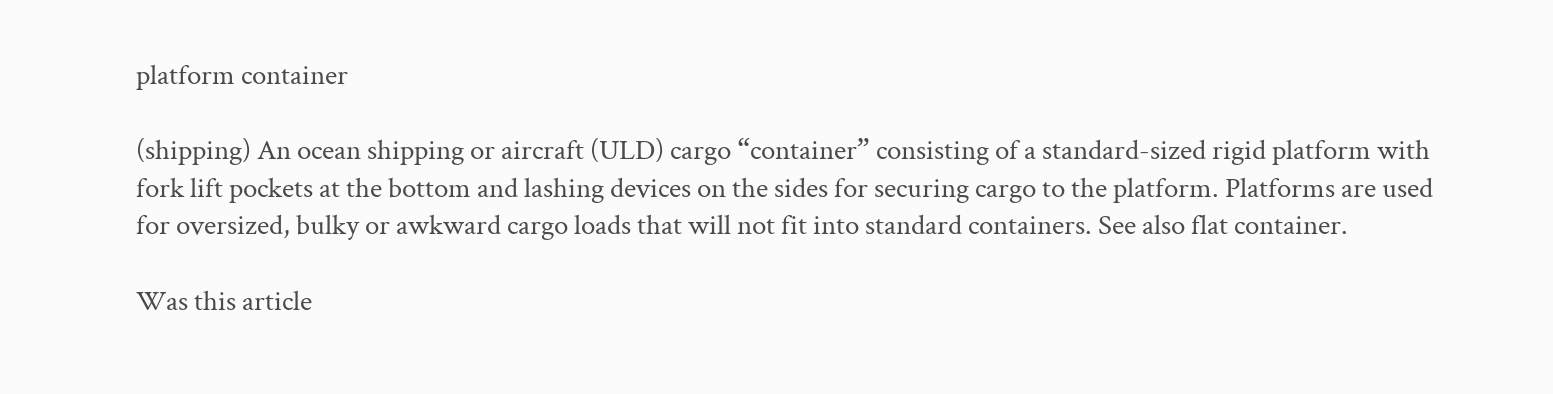platform container

(shipping) An ocean shipping or aircraft (ULD) cargo “container” consisting of a standard-sized rigid platform with fork lift pockets at the bottom and lashing devices on the sides for securing cargo to the platform. Platforms are used for oversized, bulky or awkward cargo loads that will not fit into standard containers. See also flat container.

Was this article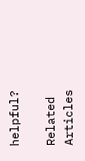helpful?

Related Articles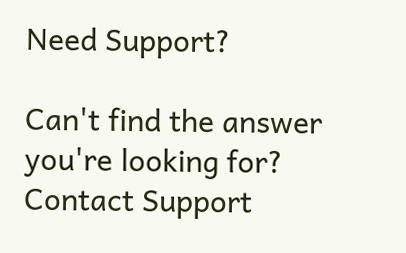Need Support?

Can't find the answer you're looking for?
Contact Support